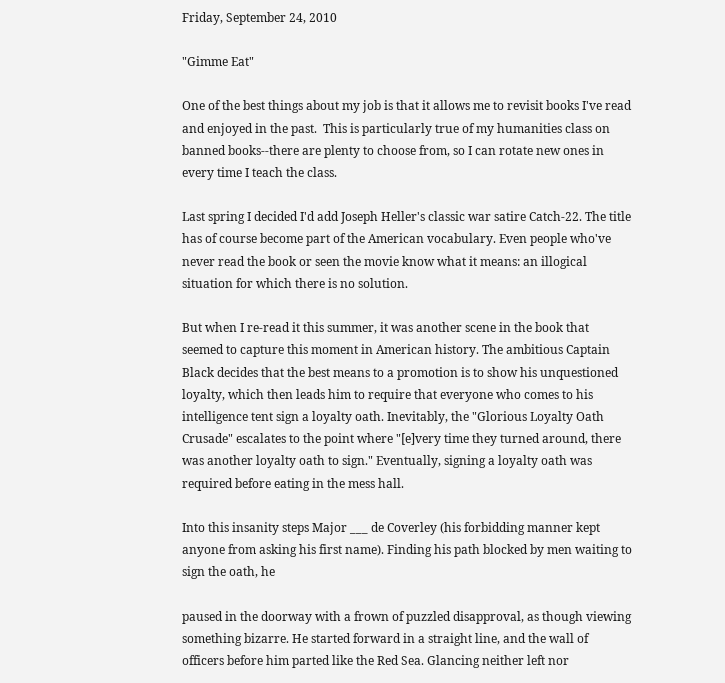Friday, September 24, 2010

"Gimme Eat"

One of the best things about my job is that it allows me to revisit books I've read and enjoyed in the past.  This is particularly true of my humanities class on banned books--there are plenty to choose from, so I can rotate new ones in every time I teach the class.

Last spring I decided I'd add Joseph Heller's classic war satire Catch-22. The title has of course become part of the American vocabulary. Even people who've never read the book or seen the movie know what it means: an illogical situation for which there is no solution.

But when I re-read it this summer, it was another scene in the book that seemed to capture this moment in American history. The ambitious Captain Black decides that the best means to a promotion is to show his unquestioned loyalty, which then leads him to require that everyone who comes to his intelligence tent sign a loyalty oath. Inevitably, the "Glorious Loyalty Oath Crusade" escalates to the point where "[e]very time they turned around, there was another loyalty oath to sign." Eventually, signing a loyalty oath was required before eating in the mess hall.

Into this insanity steps Major ___ de Coverley (his forbidding manner kept anyone from asking his first name). Finding his path blocked by men waiting to sign the oath, he

paused in the doorway with a frown of puzzled disapproval, as though viewing something bizarre. He started forward in a straight line, and the wall of officers before him parted like the Red Sea. Glancing neither left nor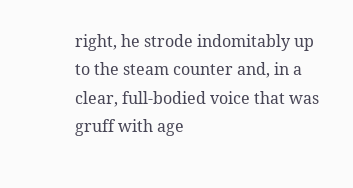right, he strode indomitably up to the steam counter and, in a clear, full-bodied voice that was gruff with age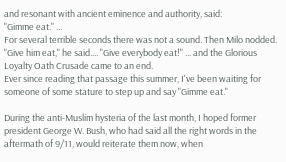and resonant with ancient eminence and authority, said:
"Gimme eat." ...
For several terrible seconds there was not a sound. Then Milo nodded.
"Give him eat," he said.... "Give everybody eat!" ... and the Glorious Loyalty Oath Crusade came to an end.
Ever since reading that passage this summer, I've been waiting for someone of some stature to step up and say "Gimme eat."

During the anti-Muslim hysteria of the last month, I hoped former president George W. Bush, who had said all the right words in the aftermath of 9/11, would reiterate them now, when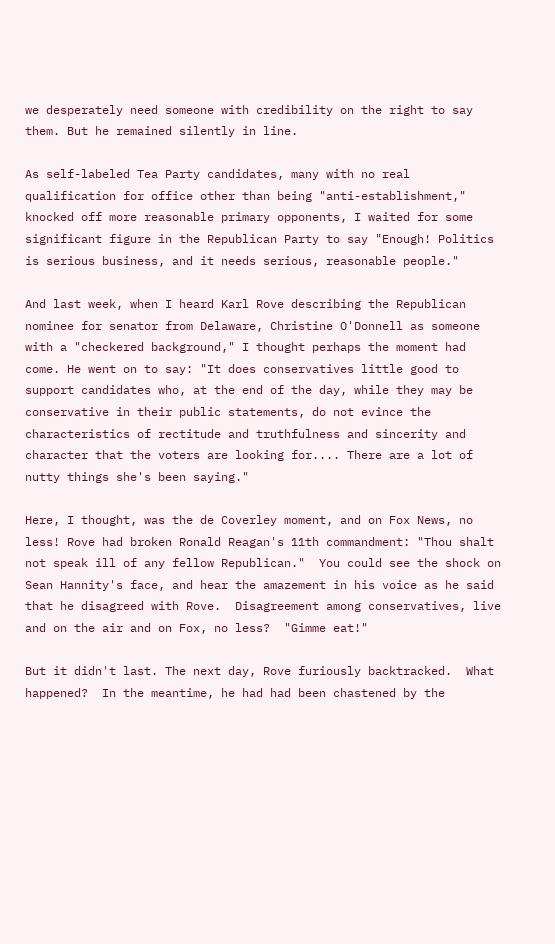we desperately need someone with credibility on the right to say them. But he remained silently in line.

As self-labeled Tea Party candidates, many with no real qualification for office other than being "anti-establishment," knocked off more reasonable primary opponents, I waited for some significant figure in the Republican Party to say "Enough! Politics is serious business, and it needs serious, reasonable people."

And last week, when I heard Karl Rove describing the Republican nominee for senator from Delaware, Christine O'Donnell as someone with a "checkered background," I thought perhaps the moment had come. He went on to say: "It does conservatives little good to support candidates who, at the end of the day, while they may be conservative in their public statements, do not evince the characteristics of rectitude and truthfulness and sincerity and character that the voters are looking for.... There are a lot of nutty things she's been saying."

Here, I thought, was the de Coverley moment, and on Fox News, no less! Rove had broken Ronald Reagan's 11th commandment: "Thou shalt not speak ill of any fellow Republican."  You could see the shock on Sean Hannity's face, and hear the amazement in his voice as he said that he disagreed with Rove.  Disagreement among conservatives, live and on the air and on Fox, no less?  "Gimme eat!"

But it didn't last. The next day, Rove furiously backtracked.  What happened?  In the meantime, he had had been chastened by the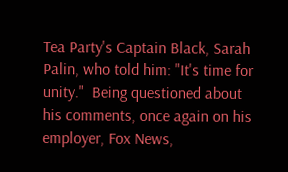Tea Party's Captain Black, Sarah Palin, who told him: "It's time for unity."  Being questioned about his comments, once again on his employer, Fox News,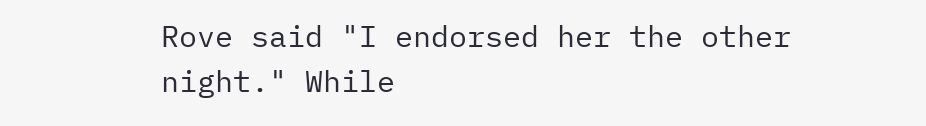Rove said "I endorsed her the other night." While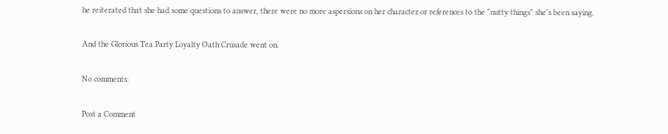he reiterated that she had some questions to answer, there were no more aspersions on her character or references to the "nutty things" she's been saying.

And the Glorious Tea Party Loyalty Oath Crusade went on.

No comments:

Post a Comment